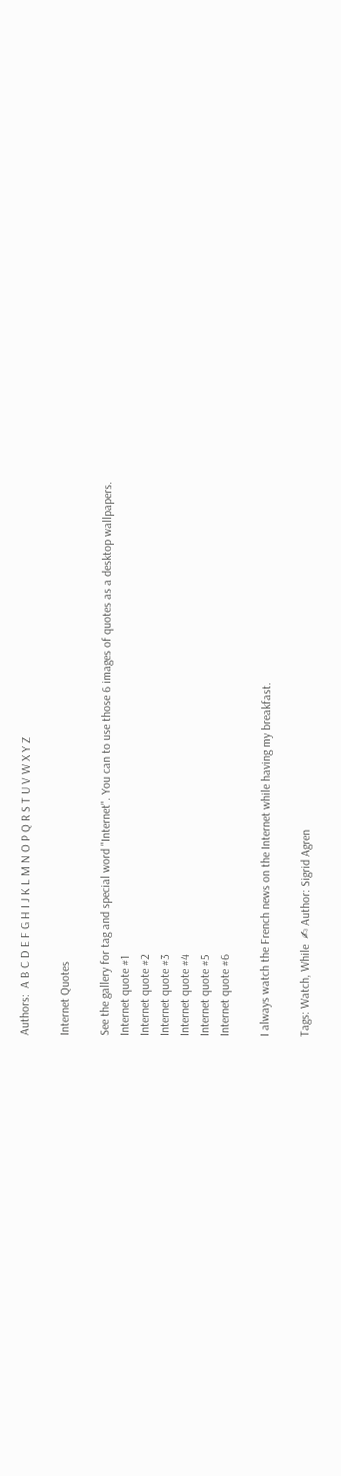Authors:  A B C D E F G H I J K L M N O P Q R S T U V W X Y Z

Internet Quotes

See the gallery for tag and special word "Internet". You can to use those 6 images of quotes as a desktop wallpapers.
Internet quote #1
Internet quote #2
Internet quote #3
Internet quote #4
Internet quote #5
Internet quote #6

I always watch the French news on the Internet while having my breakfast.

Tags: Watch, While  ✍ Author: Sigrid Agren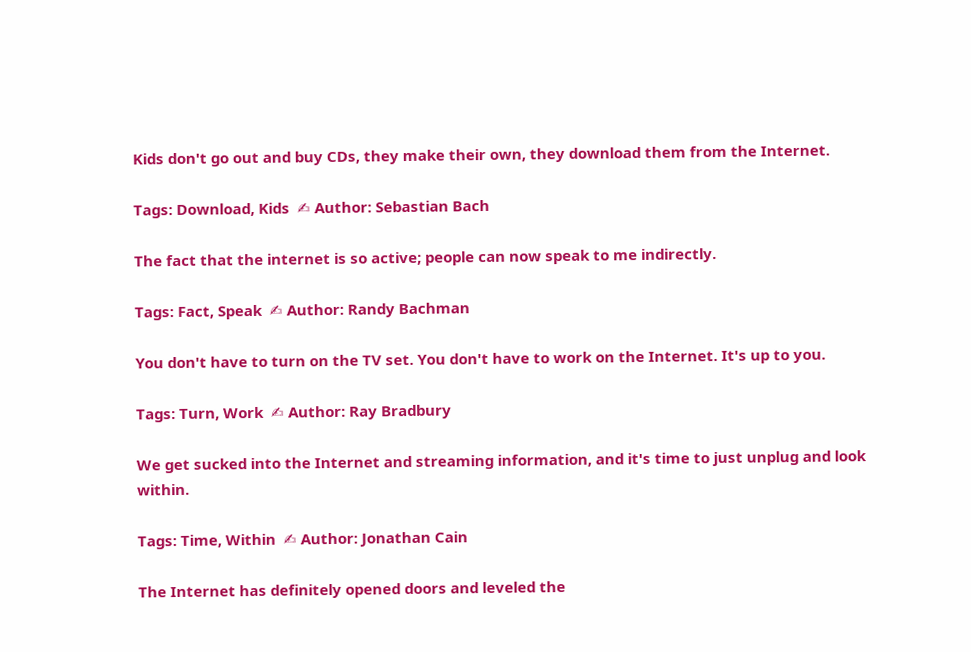Kids don't go out and buy CDs, they make their own, they download them from the Internet.

Tags: Download, Kids  ✍ Author: Sebastian Bach

The fact that the internet is so active; people can now speak to me indirectly.

Tags: Fact, Speak  ✍ Author: Randy Bachman

You don't have to turn on the TV set. You don't have to work on the Internet. It's up to you.

Tags: Turn, Work  ✍ Author: Ray Bradbury

We get sucked into the Internet and streaming information, and it's time to just unplug and look within.

Tags: Time, Within  ✍ Author: Jonathan Cain

The Internet has definitely opened doors and leveled the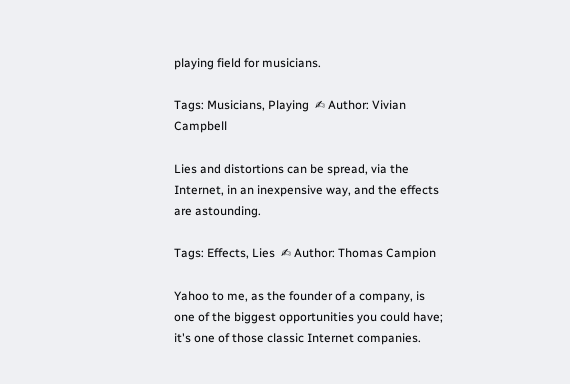playing field for musicians.

Tags: Musicians, Playing  ✍ Author: Vivian Campbell

Lies and distortions can be spread, via the Internet, in an inexpensive way, and the effects are astounding.

Tags: Effects, Lies  ✍ Author: Thomas Campion

Yahoo to me, as the founder of a company, is one of the biggest opportunities you could have; it's one of those classic Internet companies.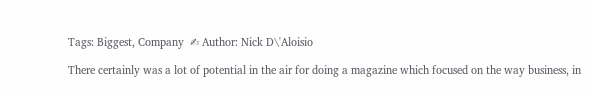Tags: Biggest, Company  ✍ Author: Nick D\'Aloisio

There certainly was a lot of potential in the air for doing a magazine which focused on the way business, in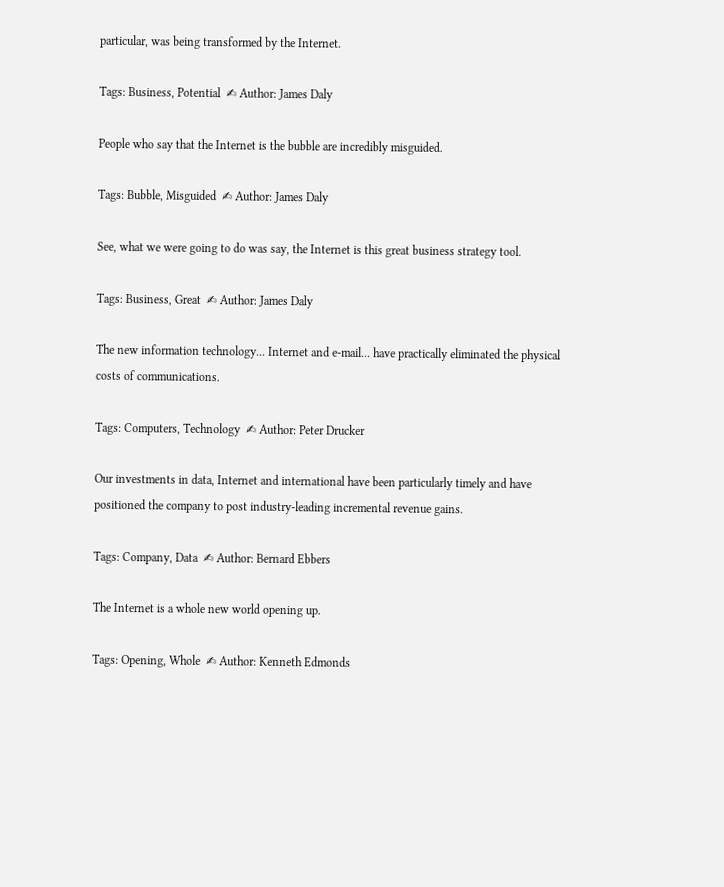particular, was being transformed by the Internet.

Tags: Business, Potential  ✍ Author: James Daly

People who say that the Internet is the bubble are incredibly misguided.

Tags: Bubble, Misguided  ✍ Author: James Daly

See, what we were going to do was say, the Internet is this great business strategy tool.

Tags: Business, Great  ✍ Author: James Daly

The new information technology... Internet and e-mail... have practically eliminated the physical costs of communications.

Tags: Computers, Technology  ✍ Author: Peter Drucker

Our investments in data, Internet and international have been particularly timely and have positioned the company to post industry-leading incremental revenue gains.

Tags: Company, Data  ✍ Author: Bernard Ebbers

The Internet is a whole new world opening up.

Tags: Opening, Whole  ✍ Author: Kenneth Edmonds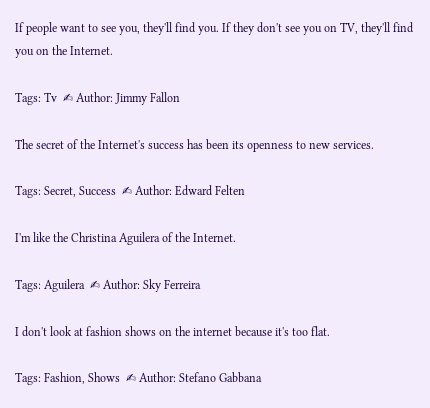If people want to see you, they'll find you. If they don't see you on TV, they'll find you on the Internet.

Tags: Tv  ✍ Author: Jimmy Fallon

The secret of the Internet's success has been its openness to new services.

Tags: Secret, Success  ✍ Author: Edward Felten

I'm like the Christina Aguilera of the Internet.

Tags: Aguilera  ✍ Author: Sky Ferreira

I don't look at fashion shows on the internet because it's too flat.

Tags: Fashion, Shows  ✍ Author: Stefano Gabbana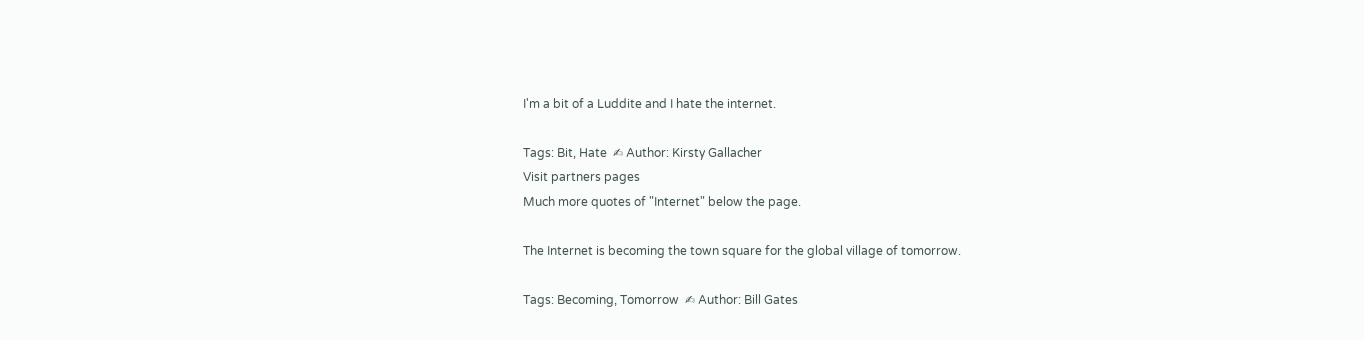I'm a bit of a Luddite and I hate the internet.

Tags: Bit, Hate  ✍ Author: Kirsty Gallacher
Visit partners pages
Much more quotes of "Internet" below the page.

The Internet is becoming the town square for the global village of tomorrow.

Tags: Becoming, Tomorrow  ✍ Author: Bill Gates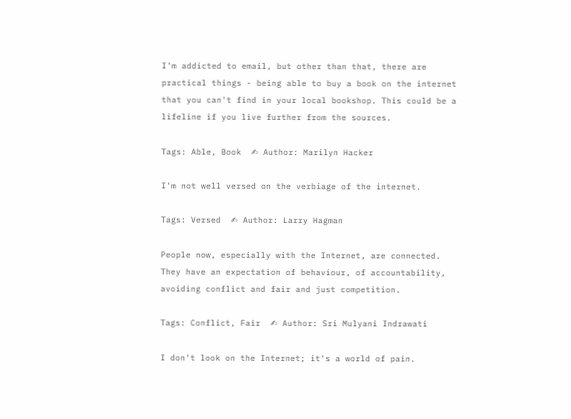I'm addicted to email, but other than that, there are practical things - being able to buy a book on the internet that you can't find in your local bookshop. This could be a lifeline if you live further from the sources.

Tags: Able, Book  ✍ Author: Marilyn Hacker

I'm not well versed on the verbiage of the internet.

Tags: Versed  ✍ Author: Larry Hagman

People now, especially with the Internet, are connected. They have an expectation of behaviour, of accountability, avoiding conflict and fair and just competition.

Tags: Conflict, Fair  ✍ Author: Sri Mulyani Indrawati

I don't look on the Internet; it's a world of pain.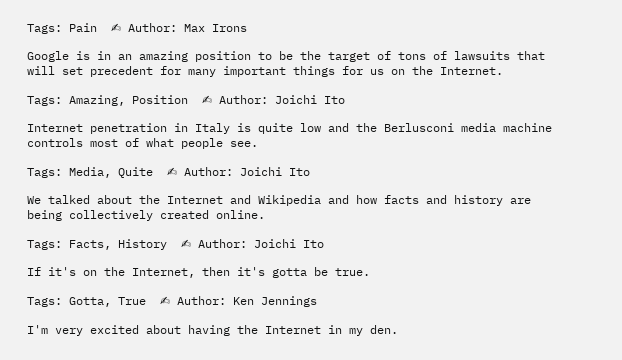Tags: Pain  ✍ Author: Max Irons

Google is in an amazing position to be the target of tons of lawsuits that will set precedent for many important things for us on the Internet.

Tags: Amazing, Position  ✍ Author: Joichi Ito

Internet penetration in Italy is quite low and the Berlusconi media machine controls most of what people see.

Tags: Media, Quite  ✍ Author: Joichi Ito

We talked about the Internet and Wikipedia and how facts and history are being collectively created online.

Tags: Facts, History  ✍ Author: Joichi Ito

If it's on the Internet, then it's gotta be true.

Tags: Gotta, True  ✍ Author: Ken Jennings

I'm very excited about having the Internet in my den.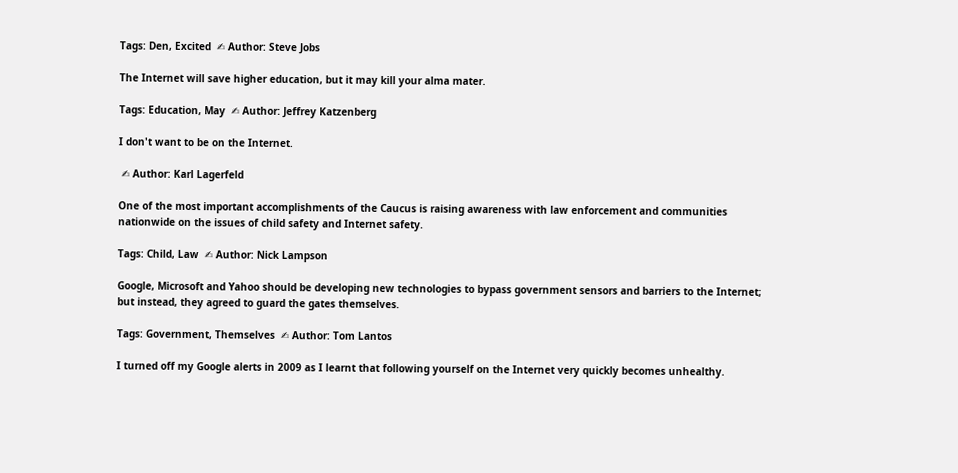Tags: Den, Excited  ✍ Author: Steve Jobs

The Internet will save higher education, but it may kill your alma mater.

Tags: Education, May  ✍ Author: Jeffrey Katzenberg

I don't want to be on the Internet.

 ✍ Author: Karl Lagerfeld

One of the most important accomplishments of the Caucus is raising awareness with law enforcement and communities nationwide on the issues of child safety and Internet safety.

Tags: Child, Law  ✍ Author: Nick Lampson

Google, Microsoft and Yahoo should be developing new technologies to bypass government sensors and barriers to the Internet; but instead, they agreed to guard the gates themselves.

Tags: Government, Themselves  ✍ Author: Tom Lantos

I turned off my Google alerts in 2009 as I learnt that following yourself on the Internet very quickly becomes unhealthy.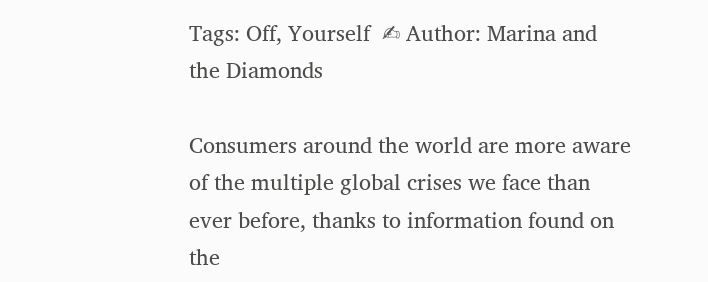Tags: Off, Yourself  ✍ Author: Marina and the Diamonds

Consumers around the world are more aware of the multiple global crises we face than ever before, thanks to information found on the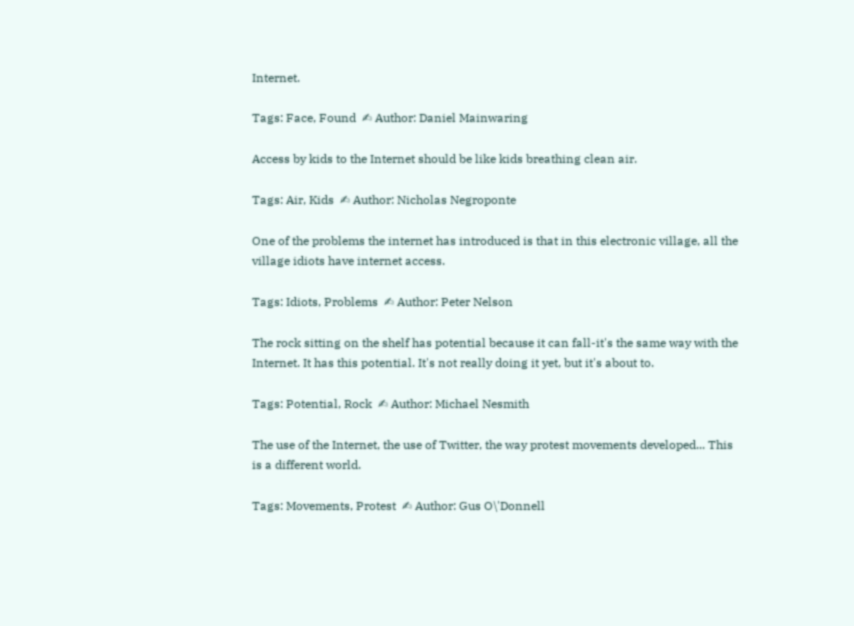Internet.

Tags: Face, Found  ✍ Author: Daniel Mainwaring

Access by kids to the Internet should be like kids breathing clean air.

Tags: Air, Kids  ✍ Author: Nicholas Negroponte

One of the problems the internet has introduced is that in this electronic village, all the village idiots have internet access.

Tags: Idiots, Problems  ✍ Author: Peter Nelson

The rock sitting on the shelf has potential because it can fall-it's the same way with the Internet. It has this potential. It's not really doing it yet, but it's about to.

Tags: Potential, Rock  ✍ Author: Michael Nesmith

The use of the Internet, the use of Twitter, the way protest movements developed... This is a different world.

Tags: Movements, Protest  ✍ Author: Gus O\'Donnell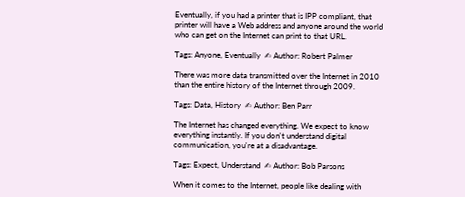Eventually, if you had a printer that is IPP compliant, that printer will have a Web address and anyone around the world who can get on the Internet can print to that URL.

Tags: Anyone, Eventually  ✍ Author: Robert Palmer

There was more data transmitted over the Internet in 2010 than the entire history of the Internet through 2009.

Tags: Data, History  ✍ Author: Ben Parr

The Internet has changed everything. We expect to know everything instantly. If you don't understand digital communication, you're at a disadvantage.

Tags: Expect, Understand  ✍ Author: Bob Parsons

When it comes to the Internet, people like dealing with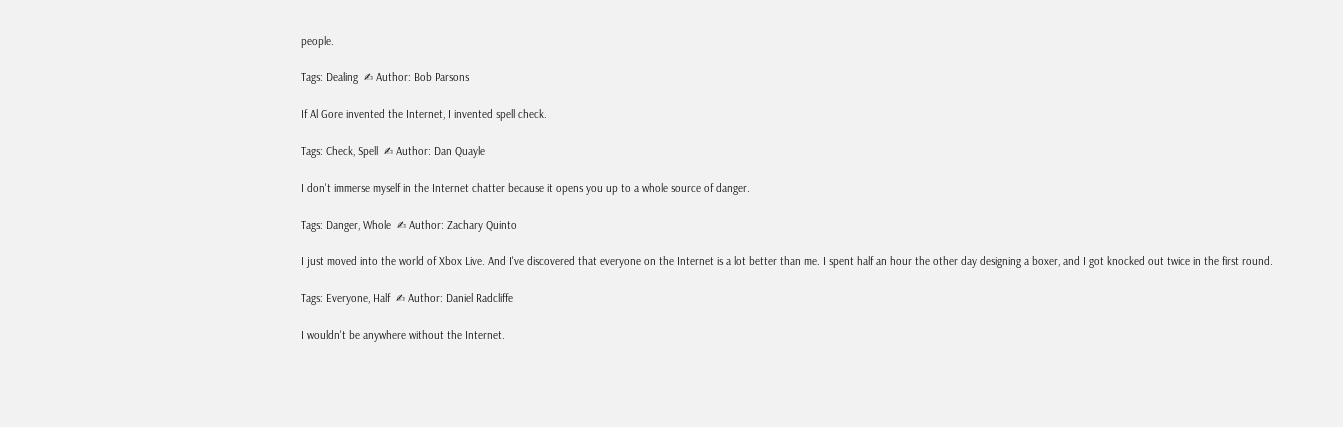people.

Tags: Dealing  ✍ Author: Bob Parsons

If Al Gore invented the Internet, I invented spell check.

Tags: Check, Spell  ✍ Author: Dan Quayle

I don't immerse myself in the Internet chatter because it opens you up to a whole source of danger.

Tags: Danger, Whole  ✍ Author: Zachary Quinto

I just moved into the world of Xbox Live. And I've discovered that everyone on the Internet is a lot better than me. I spent half an hour the other day designing a boxer, and I got knocked out twice in the first round.

Tags: Everyone, Half  ✍ Author: Daniel Radcliffe

I wouldn't be anywhere without the Internet.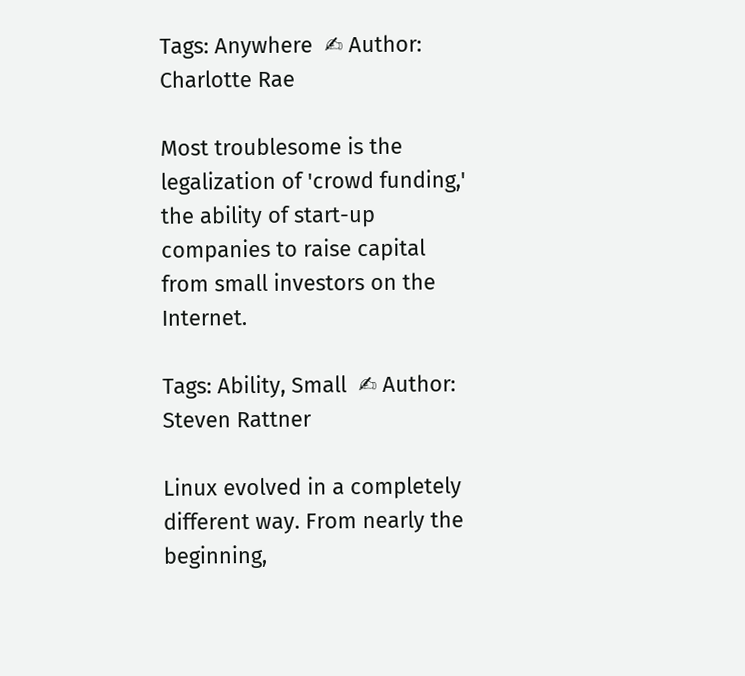Tags: Anywhere  ✍ Author: Charlotte Rae

Most troublesome is the legalization of 'crowd funding,' the ability of start-up companies to raise capital from small investors on the Internet.

Tags: Ability, Small  ✍ Author: Steven Rattner

Linux evolved in a completely different way. From nearly the beginning,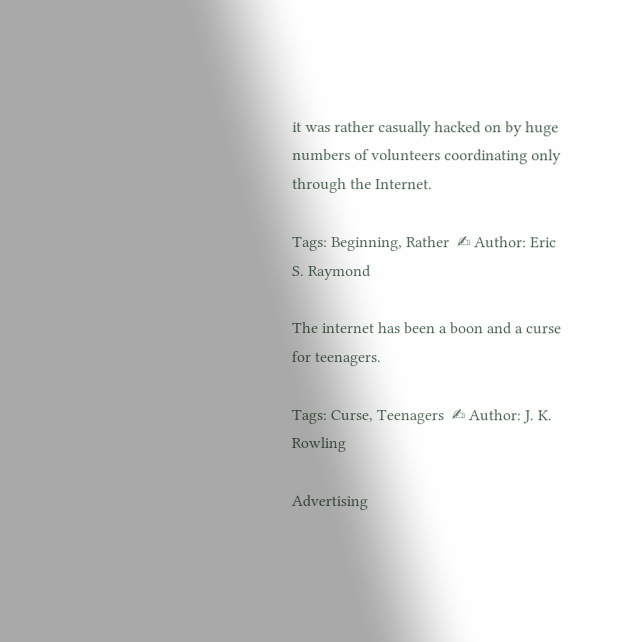it was rather casually hacked on by huge numbers of volunteers coordinating only through the Internet.

Tags: Beginning, Rather  ✍ Author: Eric S. Raymond

The internet has been a boon and a curse for teenagers.

Tags: Curse, Teenagers  ✍ Author: J. K. Rowling

Advertising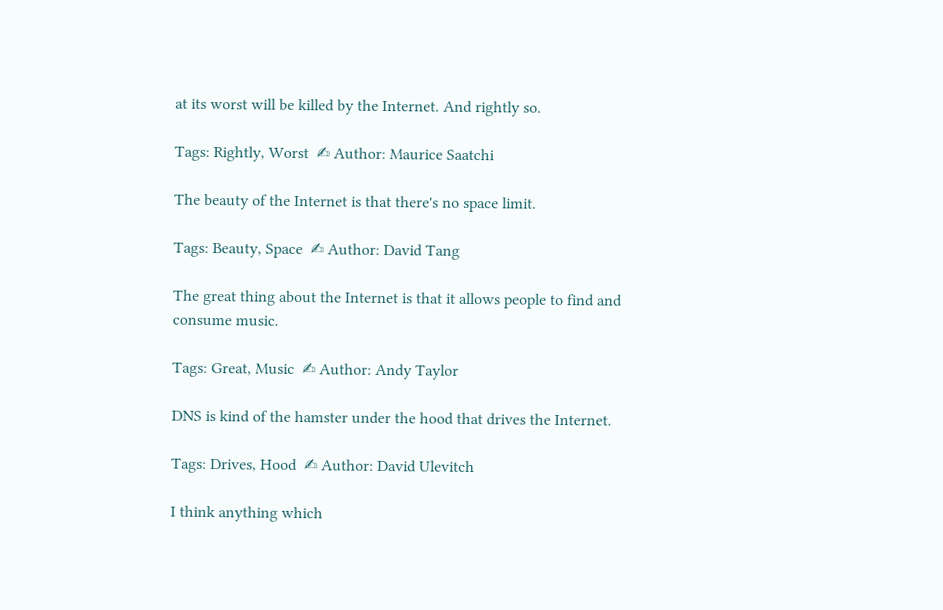at its worst will be killed by the Internet. And rightly so.

Tags: Rightly, Worst  ✍ Author: Maurice Saatchi

The beauty of the Internet is that there's no space limit.

Tags: Beauty, Space  ✍ Author: David Tang

The great thing about the Internet is that it allows people to find and consume music.

Tags: Great, Music  ✍ Author: Andy Taylor

DNS is kind of the hamster under the hood that drives the Internet.

Tags: Drives, Hood  ✍ Author: David Ulevitch

I think anything which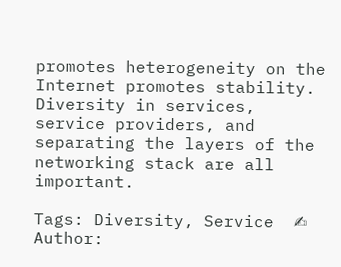promotes heterogeneity on the Internet promotes stability. Diversity in services, service providers, and separating the layers of the networking stack are all important.

Tags: Diversity, Service  ✍ Author: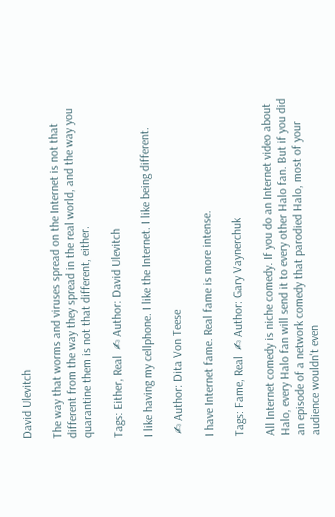David Ulevitch

The way that worms and viruses spread on the Internet is not that different from the way they spread in the real world, and the way you quarantine them is not that different, either.

Tags: Either, Real  ✍ Author: David Ulevitch

I like having my cellphone. I like the Internet. I like being different.

 ✍ Author: Dita Von Teese

I have Internet fame. Real fame is more intense.

Tags: Fame, Real  ✍ Author: Gary Vaynerchuk

All Internet comedy is niche comedy. If you do an Internet video about Halo, every Halo fan will send it to every other Halo fan. But if you did an episode of a network comedy that parodied Halo, most of your audience wouldn't even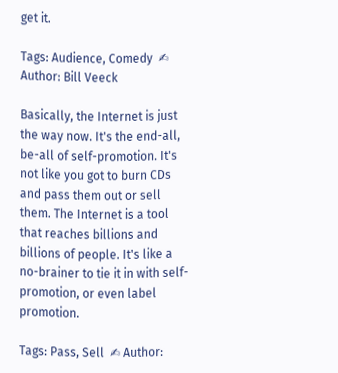get it.

Tags: Audience, Comedy  ✍ Author: Bill Veeck

Basically, the Internet is just the way now. It's the end-all, be-all of self-promotion. It's not like you got to burn CDs and pass them out or sell them. The Internet is a tool that reaches billions and billions of people. It's like a no-brainer to tie it in with self-promotion, or even label promotion.

Tags: Pass, Sell  ✍ Author: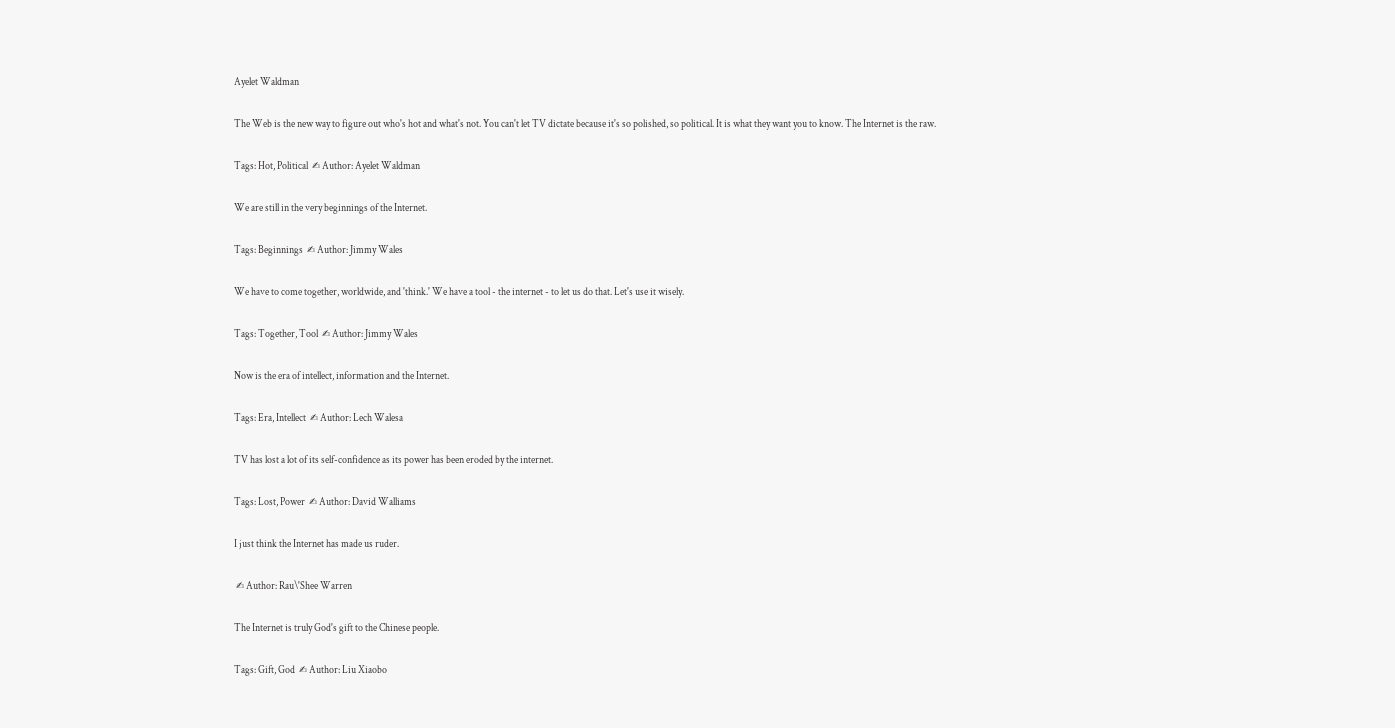Ayelet Waldman

The Web is the new way to figure out who's hot and what's not. You can't let TV dictate because it's so polished, so political. It is what they want you to know. The Internet is the raw.

Tags: Hot, Political  ✍ Author: Ayelet Waldman

We are still in the very beginnings of the Internet.

Tags: Beginnings  ✍ Author: Jimmy Wales

We have to come together, worldwide, and 'think.' We have a tool - the internet - to let us do that. Let's use it wisely.

Tags: Together, Tool  ✍ Author: Jimmy Wales

Now is the era of intellect, information and the Internet.

Tags: Era, Intellect  ✍ Author: Lech Walesa

TV has lost a lot of its self-confidence as its power has been eroded by the internet.

Tags: Lost, Power  ✍ Author: David Walliams

I just think the Internet has made us ruder.

 ✍ Author: Rau\'Shee Warren

The Internet is truly God's gift to the Chinese people.

Tags: Gift, God  ✍ Author: Liu Xiaobo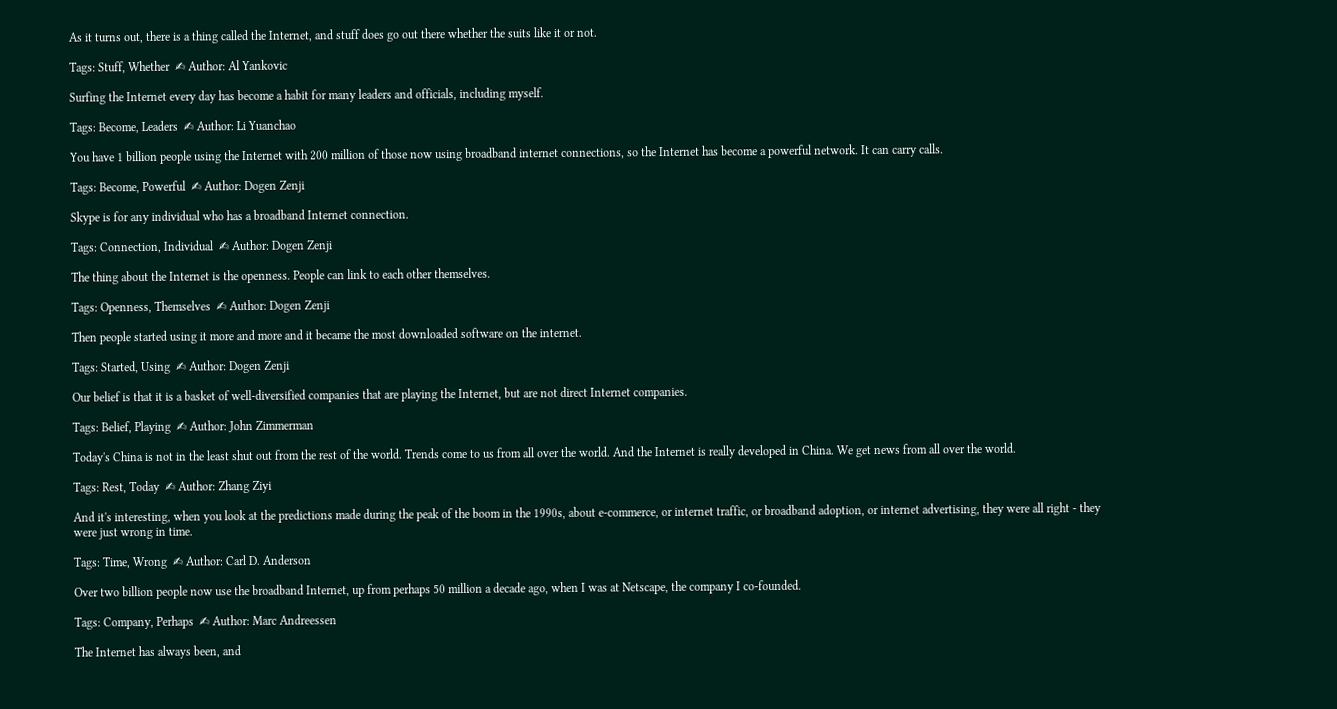As it turns out, there is a thing called the Internet, and stuff does go out there whether the suits like it or not.

Tags: Stuff, Whether  ✍ Author: Al Yankovic

Surfing the Internet every day has become a habit for many leaders and officials, including myself.

Tags: Become, Leaders  ✍ Author: Li Yuanchao

You have 1 billion people using the Internet with 200 million of those now using broadband internet connections, so the Internet has become a powerful network. It can carry calls.

Tags: Become, Powerful  ✍ Author: Dogen Zenji

Skype is for any individual who has a broadband Internet connection.

Tags: Connection, Individual  ✍ Author: Dogen Zenji

The thing about the Internet is the openness. People can link to each other themselves.

Tags: Openness, Themselves  ✍ Author: Dogen Zenji

Then people started using it more and more and it became the most downloaded software on the internet.

Tags: Started, Using  ✍ Author: Dogen Zenji

Our belief is that it is a basket of well-diversified companies that are playing the Internet, but are not direct Internet companies.

Tags: Belief, Playing  ✍ Author: John Zimmerman

Today's China is not in the least shut out from the rest of the world. Trends come to us from all over the world. And the Internet is really developed in China. We get news from all over the world.

Tags: Rest, Today  ✍ Author: Zhang Ziyi

And it's interesting, when you look at the predictions made during the peak of the boom in the 1990s, about e-commerce, or internet traffic, or broadband adoption, or internet advertising, they were all right - they were just wrong in time.

Tags: Time, Wrong  ✍ Author: Carl D. Anderson

Over two billion people now use the broadband Internet, up from perhaps 50 million a decade ago, when I was at Netscape, the company I co-founded.

Tags: Company, Perhaps  ✍ Author: Marc Andreessen

The Internet has always been, and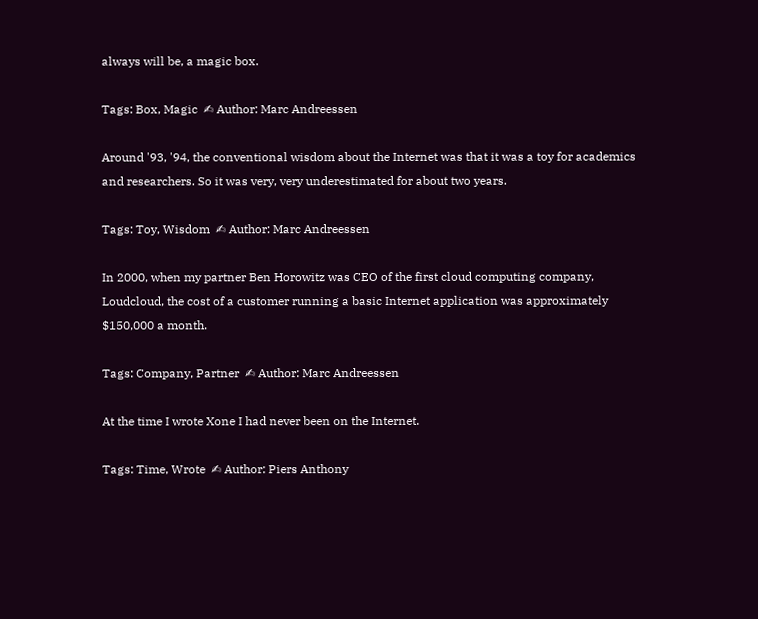always will be, a magic box.

Tags: Box, Magic  ✍ Author: Marc Andreessen

Around '93, '94, the conventional wisdom about the Internet was that it was a toy for academics and researchers. So it was very, very underestimated for about two years.

Tags: Toy, Wisdom  ✍ Author: Marc Andreessen

In 2000, when my partner Ben Horowitz was CEO of the first cloud computing company, Loudcloud, the cost of a customer running a basic Internet application was approximately $150,000 a month.

Tags: Company, Partner  ✍ Author: Marc Andreessen

At the time I wrote Xone I had never been on the Internet.

Tags: Time, Wrote  ✍ Author: Piers Anthony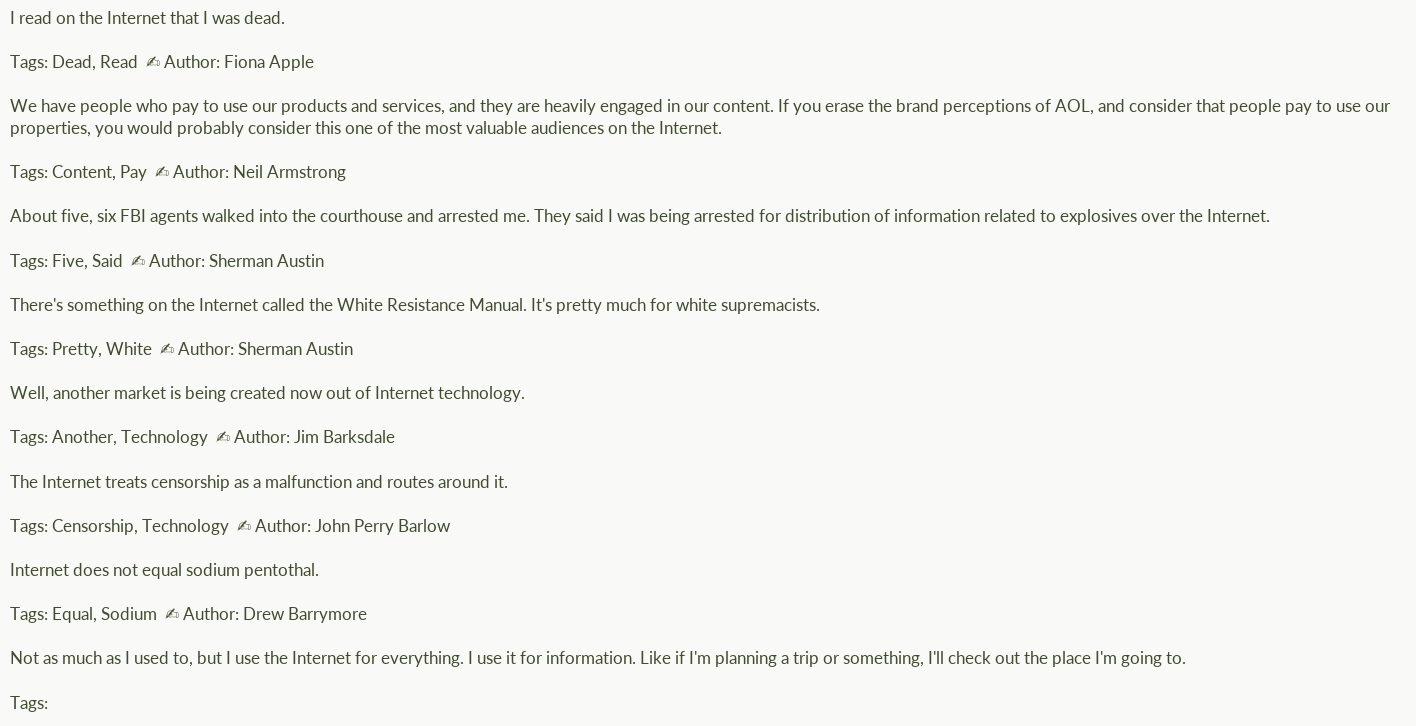I read on the Internet that I was dead.

Tags: Dead, Read  ✍ Author: Fiona Apple

We have people who pay to use our products and services, and they are heavily engaged in our content. If you erase the brand perceptions of AOL, and consider that people pay to use our properties, you would probably consider this one of the most valuable audiences on the Internet.

Tags: Content, Pay  ✍ Author: Neil Armstrong

About five, six FBI agents walked into the courthouse and arrested me. They said I was being arrested for distribution of information related to explosives over the Internet.

Tags: Five, Said  ✍ Author: Sherman Austin

There's something on the Internet called the White Resistance Manual. It's pretty much for white supremacists.

Tags: Pretty, White  ✍ Author: Sherman Austin

Well, another market is being created now out of Internet technology.

Tags: Another, Technology  ✍ Author: Jim Barksdale

The Internet treats censorship as a malfunction and routes around it.

Tags: Censorship, Technology  ✍ Author: John Perry Barlow

Internet does not equal sodium pentothal.

Tags: Equal, Sodium  ✍ Author: Drew Barrymore

Not as much as I used to, but I use the Internet for everything. I use it for information. Like if I'm planning a trip or something, I'll check out the place I'm going to.

Tags: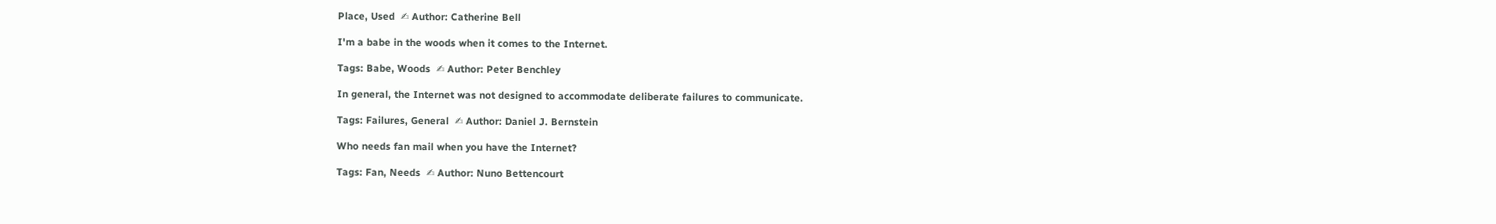Place, Used  ✍ Author: Catherine Bell

I'm a babe in the woods when it comes to the Internet.

Tags: Babe, Woods  ✍ Author: Peter Benchley

In general, the Internet was not designed to accommodate deliberate failures to communicate.

Tags: Failures, General  ✍ Author: Daniel J. Bernstein

Who needs fan mail when you have the Internet?

Tags: Fan, Needs  ✍ Author: Nuno Bettencourt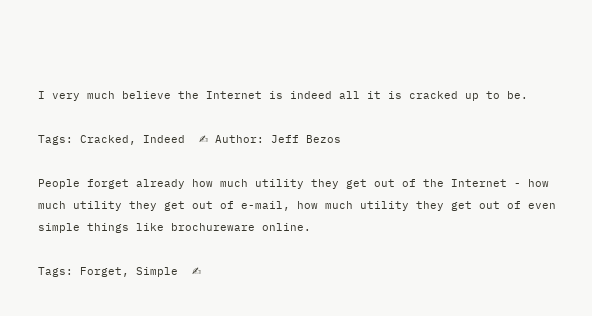I very much believe the Internet is indeed all it is cracked up to be.

Tags: Cracked, Indeed  ✍ Author: Jeff Bezos

People forget already how much utility they get out of the Internet - how much utility they get out of e-mail, how much utility they get out of even simple things like brochureware online.

Tags: Forget, Simple  ✍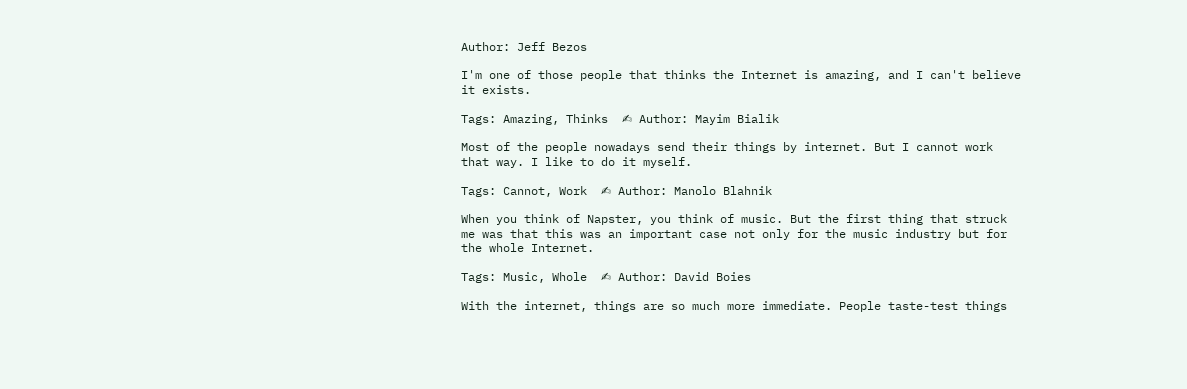Author: Jeff Bezos

I'm one of those people that thinks the Internet is amazing, and I can't believe it exists.

Tags: Amazing, Thinks  ✍ Author: Mayim Bialik

Most of the people nowadays send their things by internet. But I cannot work that way. I like to do it myself.

Tags: Cannot, Work  ✍ Author: Manolo Blahnik

When you think of Napster, you think of music. But the first thing that struck me was that this was an important case not only for the music industry but for the whole Internet.

Tags: Music, Whole  ✍ Author: David Boies

With the internet, things are so much more immediate. People taste-test things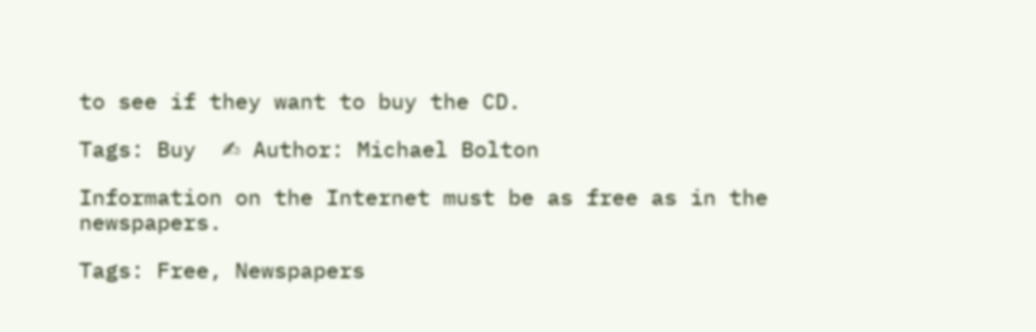to see if they want to buy the CD.

Tags: Buy  ✍ Author: Michael Bolton

Information on the Internet must be as free as in the newspapers.

Tags: Free, Newspapers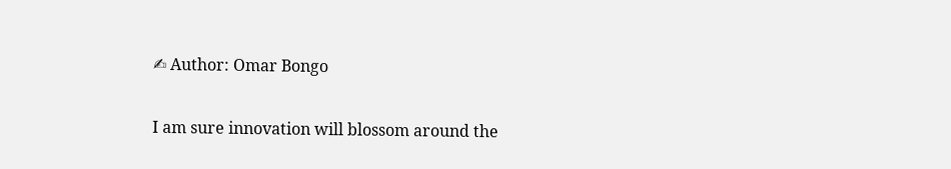✍ Author: Omar Bongo

I am sure innovation will blossom around the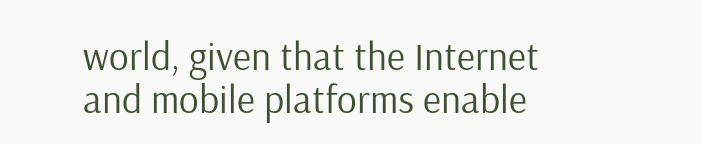world, given that the Internet and mobile platforms enable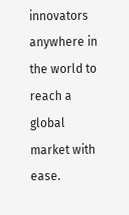innovators anywhere in the world to reach a global market with ease.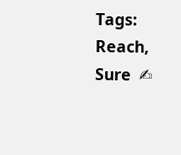Tags: Reach, Sure  ✍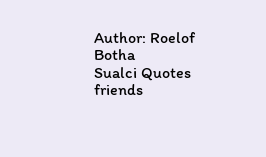Author: Roelof Botha
Sualci Quotes friends